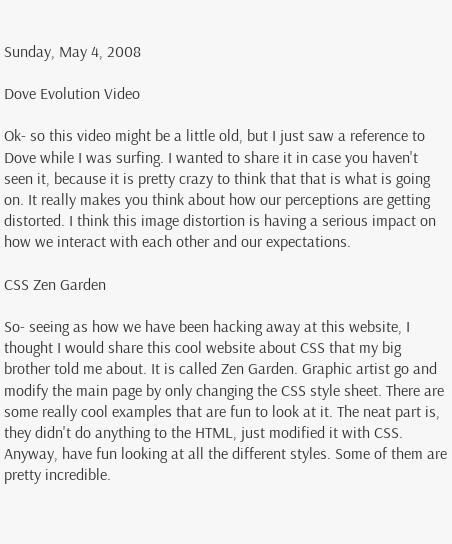Sunday, May 4, 2008

Dove Evolution Video

Ok- so this video might be a little old, but I just saw a reference to Dove while I was surfing. I wanted to share it in case you haven't seen it, because it is pretty crazy to think that that is what is going on. It really makes you think about how our perceptions are getting distorted. I think this image distortion is having a serious impact on how we interact with each other and our expectations.

CSS Zen Garden

So- seeing as how we have been hacking away at this website, I thought I would share this cool website about CSS that my big brother told me about. It is called Zen Garden. Graphic artist go and modify the main page by only changing the CSS style sheet. There are some really cool examples that are fun to look at it. The neat part is, they didn't do anything to the HTML, just modified it with CSS. Anyway, have fun looking at all the different styles. Some of them are pretty incredible.